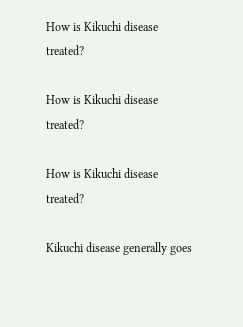How is Kikuchi disease treated?

How is Kikuchi disease treated?

How is Kikuchi disease treated?

Kikuchi disease generally goes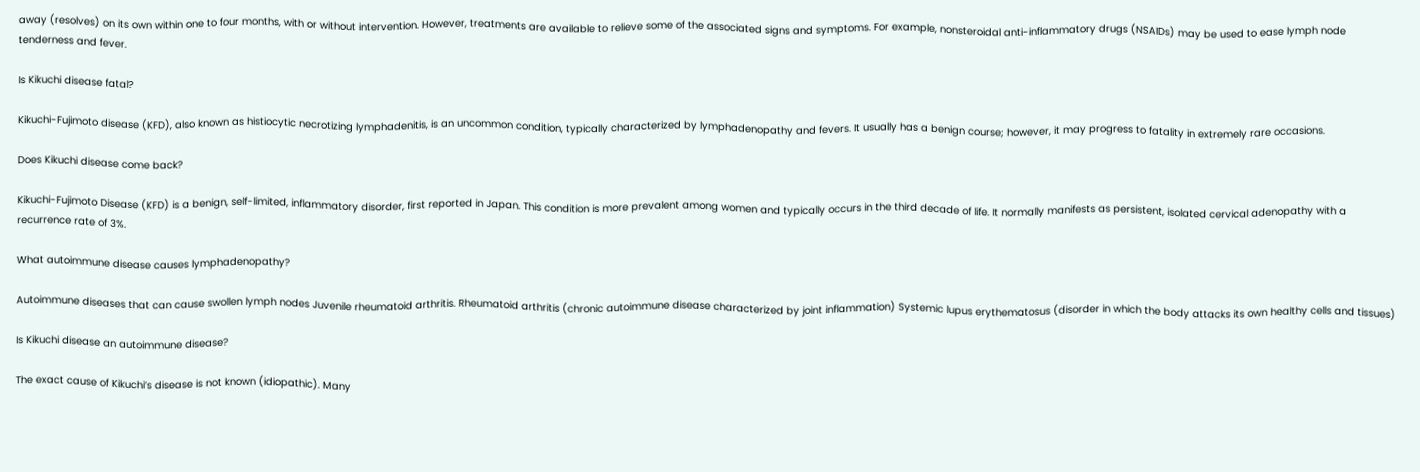away (resolves) on its own within one to four months, with or without intervention. However, treatments are available to relieve some of the associated signs and symptoms. For example, nonsteroidal anti-inflammatory drugs (NSAIDs) may be used to ease lymph node tenderness and fever.

Is Kikuchi disease fatal?

Kikuchi-Fujimoto disease (KFD), also known as histiocytic necrotizing lymphadenitis, is an uncommon condition, typically characterized by lymphadenopathy and fevers. It usually has a benign course; however, it may progress to fatality in extremely rare occasions.

Does Kikuchi disease come back?

Kikuchi-Fujimoto Disease (KFD) is a benign, self-limited, inflammatory disorder, first reported in Japan. This condition is more prevalent among women and typically occurs in the third decade of life. It normally manifests as persistent, isolated cervical adenopathy with a recurrence rate of 3%.

What autoimmune disease causes lymphadenopathy?

Autoimmune diseases that can cause swollen lymph nodes Juvenile rheumatoid arthritis. Rheumatoid arthritis (chronic autoimmune disease characterized by joint inflammation) Systemic lupus erythematosus (disorder in which the body attacks its own healthy cells and tissues)

Is Kikuchi disease an autoimmune disease?

The exact cause of Kikuchi’s disease is not known (idiopathic). Many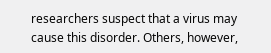researchers suspect that a virus may cause this disorder. Others, however,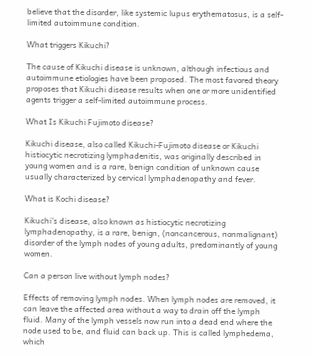believe that the disorder, like systemic lupus erythematosus, is a self-limited autoimmune condition.

What triggers Kikuchi?

The cause of Kikuchi disease is unknown, although infectious and autoimmune etiologies have been proposed. The most favored theory proposes that Kikuchi disease results when one or more unidentified agents trigger a self-limited autoimmune process.

What Is Kikuchi Fujimoto disease?

Kikuchi disease, also called Kikuchi-Fujimoto disease or Kikuchi histiocytic necrotizing lymphadenitis, was originally described in young women and is a rare, benign condition of unknown cause usually characterized by cervical lymphadenopathy and fever.

What is Kochi disease?

Kikuchi’s disease, also known as histiocytic necrotizing lymphadenopathy, is a rare, benign, (noncancerous, nonmalignant) disorder of the lymph nodes of young adults, predominantly of young women.

Can a person live without lymph nodes?

Effects of removing lymph nodes. When lymph nodes are removed, it can leave the affected area without a way to drain off the lymph fluid. Many of the lymph vessels now run into a dead end where the node used to be, and fluid can back up. This is called lymphedema, which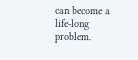can become a life-long problem.